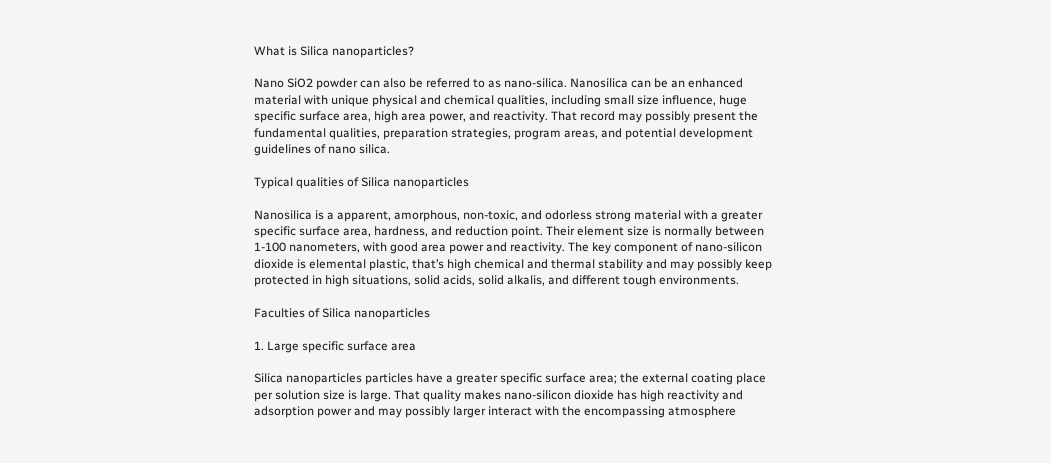What is Silica nanoparticles?

Nano SiO2 powder can also be referred to as nano-silica. Nanosilica can be an enhanced material with unique physical and chemical qualities, including small size influence, huge specific surface area, high area power, and reactivity. That record may possibly present the fundamental qualities, preparation strategies, program areas, and potential development guidelines of nano silica.

Typical qualities of Silica nanoparticles

Nanosilica is a apparent, amorphous, non-toxic, and odorless strong material with a greater specific surface area, hardness, and reduction point. Their element size is normally between 1-100 nanometers, with good area power and reactivity. The key component of nano-silicon dioxide is elemental plastic, that’s high chemical and thermal stability and may possibly keep protected in high situations, solid acids, solid alkalis, and different tough environments.

Faculties of Silica nanoparticles

1. Large specific surface area

Silica nanoparticles particles have a greater specific surface area; the external coating place per solution size is large. That quality makes nano-silicon dioxide has high reactivity and adsorption power and may possibly larger interact with the encompassing atmosphere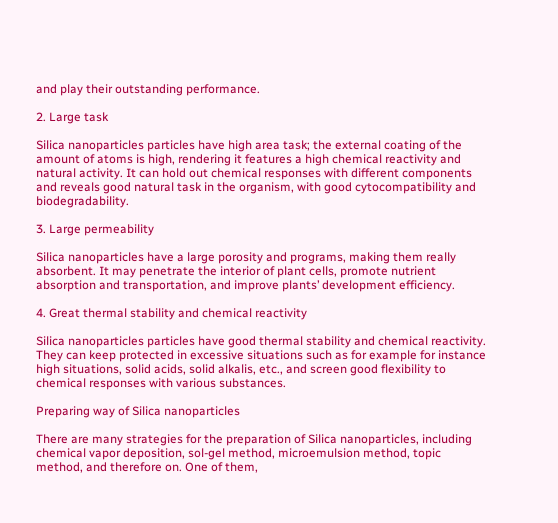and play their outstanding performance.

2. Large task

Silica nanoparticles particles have high area task; the external coating of the amount of atoms is high, rendering it features a high chemical reactivity and natural activity. It can hold out chemical responses with different components and reveals good natural task in the organism, with good cytocompatibility and biodegradability.

3. Large permeability

Silica nanoparticles have a large porosity and programs, making them really absorbent. It may penetrate the interior of plant cells, promote nutrient absorption and transportation, and improve plants’ development efficiency.

4. Great thermal stability and chemical reactivity

Silica nanoparticles particles have good thermal stability and chemical reactivity. They can keep protected in excessive situations such as for example for instance high situations, solid acids, solid alkalis, etc., and screen good flexibility to chemical responses with various substances.

Preparing way of Silica nanoparticles

There are many strategies for the preparation of Silica nanoparticles, including chemical vapor deposition, sol-gel method, microemulsion method, topic method, and therefore on. One of them,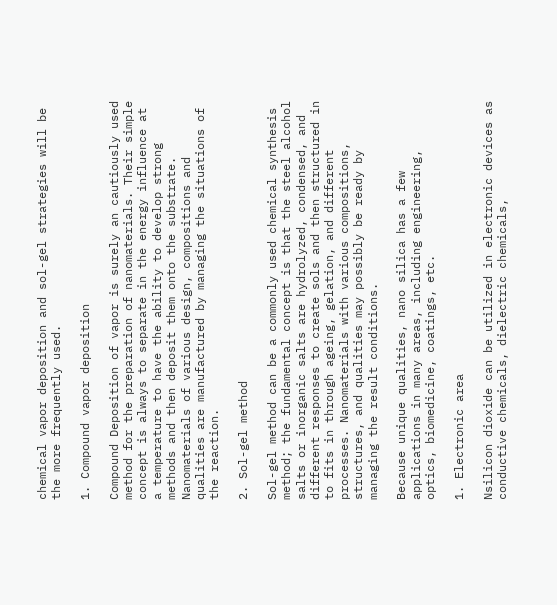chemical vapor deposition and sol-gel strategies will be the more frequently used.

1. Compound vapor deposition

Compound Deposition of vapor is surely an cautiously used method for the preparation of nanomaterials. Their simple concept is always to separate in the energy influence at a temperature to have the ability to develop strong methods and then deposit them onto the substrate. Nanomaterials of various design, compositions and qualities are manufactured by managing the situations of the reaction.

2. Sol-gel method

Sol-gel method can be a commonly used chemical synthesis method; the fundamental concept is that the steel alcohol salts or inorganic salts are hydrolyzed, condensed, and different responses to create sols and then structured in to fits in through ageing, gelation, and different processes. Nanomaterials with various compositions, structures, and qualities may possibly be ready by managing the result conditions.

Because unique qualities, nano silica has a few applications in many areas, including engineering, optics, biomedicine, coatings, etc.

1. Electronic area

Nsilicon dioxide can be utilized in electronic devices as conductive chemicals, dielectric chemicals,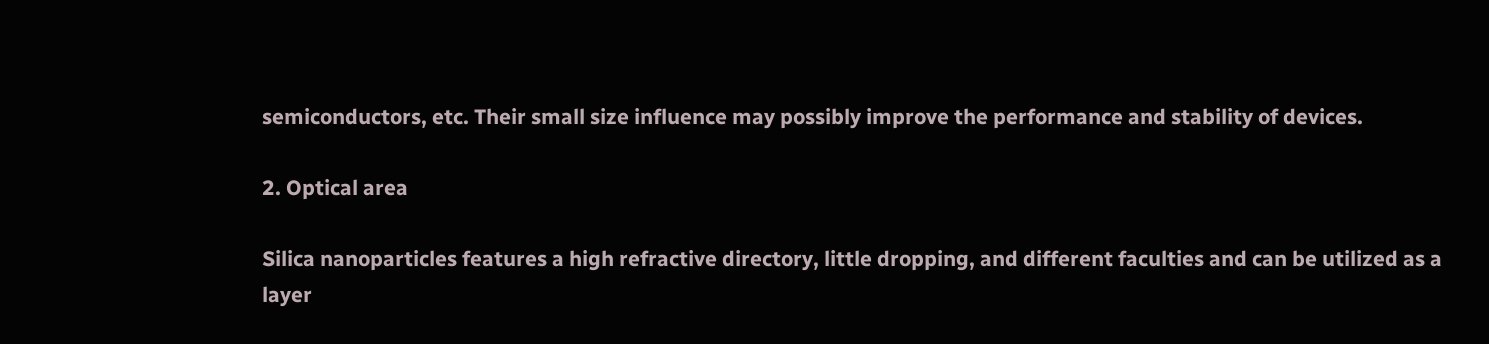semiconductors, etc. Their small size influence may possibly improve the performance and stability of devices.

2. Optical area

Silica nanoparticles features a high refractive directory, little dropping, and different faculties and can be utilized as a layer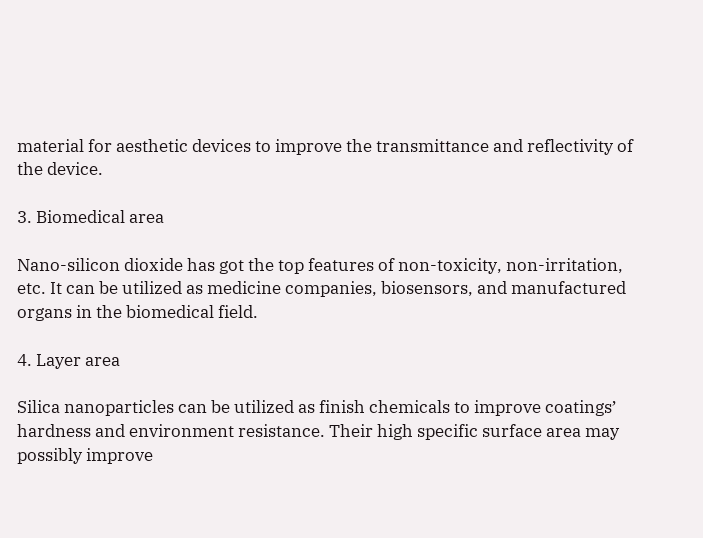material for aesthetic devices to improve the transmittance and reflectivity of the device.

3. Biomedical area

Nano-silicon dioxide has got the top features of non-toxicity, non-irritation, etc. It can be utilized as medicine companies, biosensors, and manufactured organs in the biomedical field.

4. Layer area

Silica nanoparticles can be utilized as finish chemicals to improve coatings’ hardness and environment resistance. Their high specific surface area may possibly improve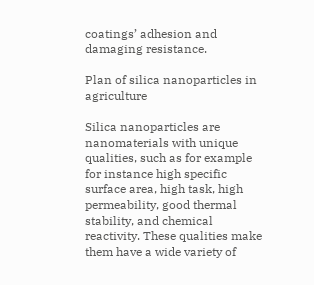coatings’ adhesion and damaging resistance.

Plan of silica nanoparticles in agriculture

Silica nanoparticles are nanomaterials with unique qualities, such as for example for instance high specific surface area, high task, high permeability, good thermal stability, and chemical reactivity. These qualities make them have a wide variety of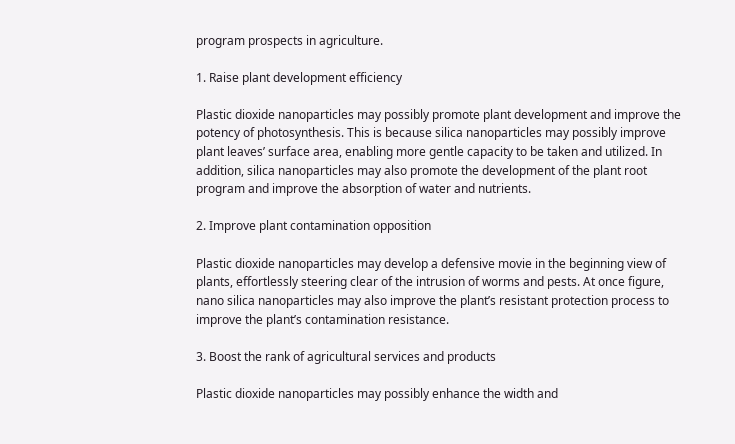program prospects in agriculture.

1. Raise plant development efficiency

Plastic dioxide nanoparticles may possibly promote plant development and improve the potency of photosynthesis. This is because silica nanoparticles may possibly improve plant leaves’ surface area, enabling more gentle capacity to be taken and utilized. In addition, silica nanoparticles may also promote the development of the plant root program and improve the absorption of water and nutrients.

2. Improve plant contamination opposition

Plastic dioxide nanoparticles may develop a defensive movie in the beginning view of plants, effortlessly steering clear of the intrusion of worms and pests. At once figure, nano silica nanoparticles may also improve the plant’s resistant protection process to improve the plant’s contamination resistance.

3. Boost the rank of agricultural services and products

Plastic dioxide nanoparticles may possibly enhance the width and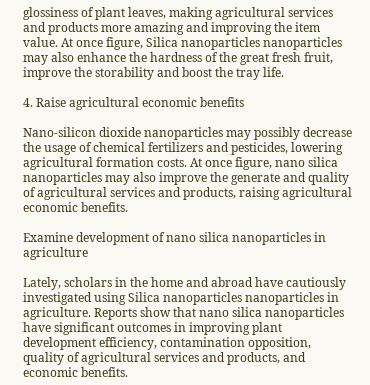glossiness of plant leaves, making agricultural services and products more amazing and improving the item value. At once figure, Silica nanoparticles nanoparticles may also enhance the hardness of the great fresh fruit, improve the storability and boost the tray life.

4. Raise agricultural economic benefits

Nano-silicon dioxide nanoparticles may possibly decrease the usage of chemical fertilizers and pesticides, lowering agricultural formation costs. At once figure, nano silica nanoparticles may also improve the generate and quality of agricultural services and products, raising agricultural economic benefits.

Examine development of nano silica nanoparticles in agriculture

Lately, scholars in the home and abroad have cautiously investigated using Silica nanoparticles nanoparticles in agriculture. Reports show that nano silica nanoparticles have significant outcomes in improving plant development efficiency, contamination opposition, quality of agricultural services and products, and economic benefits.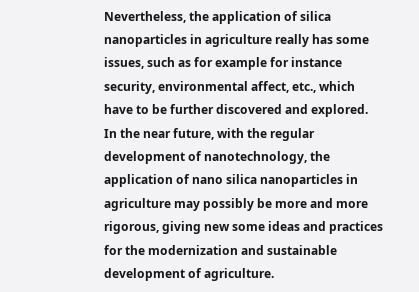Nevertheless, the application of silica nanoparticles in agriculture really has some issues, such as for example for instance security, environmental affect, etc., which have to be further discovered and explored. In the near future, with the regular development of nanotechnology, the application of nano silica nanoparticles in agriculture may possibly be more and more rigorous, giving new some ideas and practices for the modernization and sustainable development of agriculture.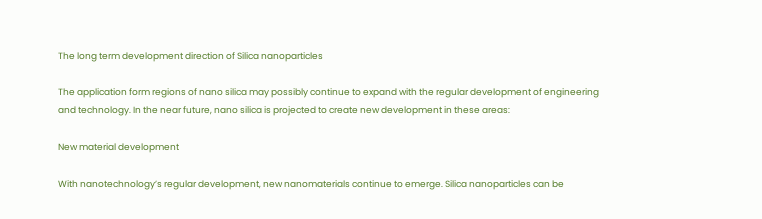The long term development direction of Silica nanoparticles

The application form regions of nano silica may possibly continue to expand with the regular development of engineering and technology. In the near future, nano silica is projected to create new development in these areas:

New material development

With nanotechnology’s regular development, new nanomaterials continue to emerge. Silica nanoparticles can be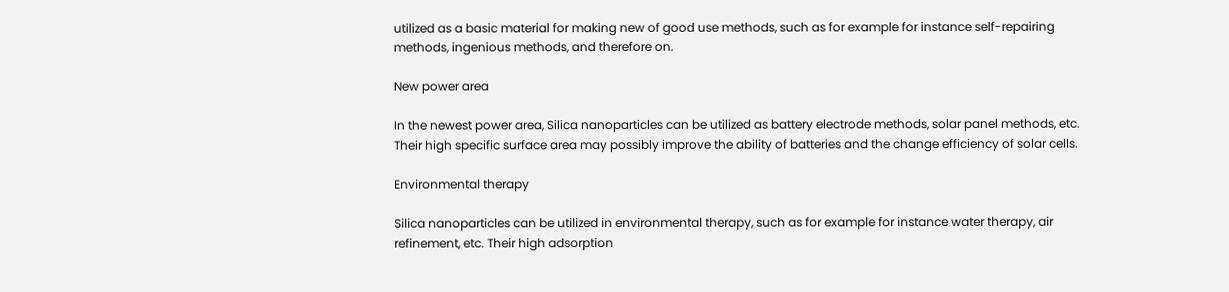utilized as a basic material for making new of good use methods, such as for example for instance self-repairing methods, ingenious methods, and therefore on.

New power area

In the newest power area, Silica nanoparticles can be utilized as battery electrode methods, solar panel methods, etc. Their high specific surface area may possibly improve the ability of batteries and the change efficiency of solar cells.

Environmental therapy

Silica nanoparticles can be utilized in environmental therapy, such as for example for instance water therapy, air refinement, etc. Their high adsorption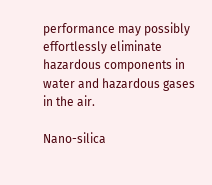performance may possibly effortlessly eliminate hazardous components in water and hazardous gases in the air.

Nano-silica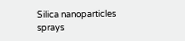Silica nanoparticles sprays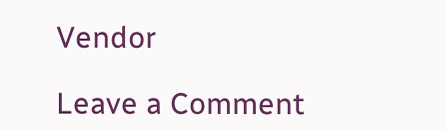Vendor

Leave a Comment